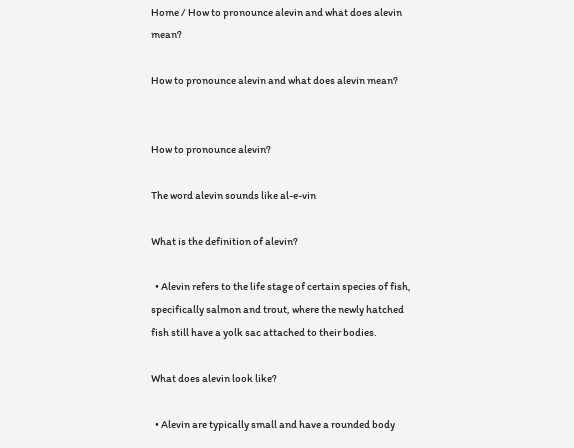Home / How to pronounce alevin and what does alevin mean?

How to pronounce alevin and what does alevin mean?


How to pronounce alevin?

The word alevin sounds like al-e-vin

What is the definition of alevin?

  • Alevin refers to the life stage of certain species of fish, specifically salmon and trout, where the newly hatched fish still have a yolk sac attached to their bodies.

What does alevin look like?

  • Alevin are typically small and have a rounded body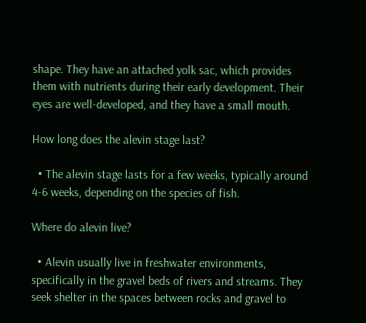shape. They have an attached yolk sac, which provides them with nutrients during their early development. Their eyes are well-developed, and they have a small mouth.

How long does the alevin stage last?

  • The alevin stage lasts for a few weeks, typically around 4-6 weeks, depending on the species of fish.

Where do alevin live?

  • Alevin usually live in freshwater environments, specifically in the gravel beds of rivers and streams. They seek shelter in the spaces between rocks and gravel to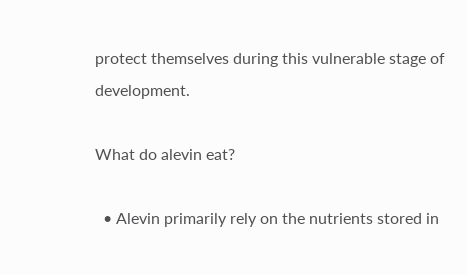protect themselves during this vulnerable stage of development.

What do alevin eat?

  • Alevin primarily rely on the nutrients stored in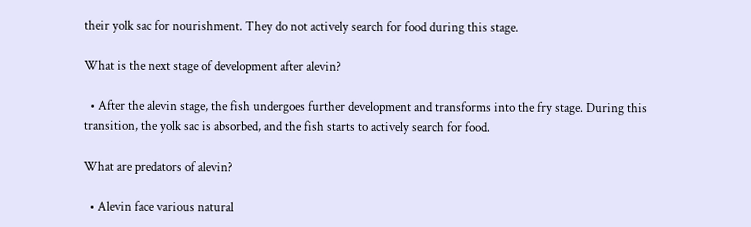their yolk sac for nourishment. They do not actively search for food during this stage.

What is the next stage of development after alevin?

  • After the alevin stage, the fish undergoes further development and transforms into the fry stage. During this transition, the yolk sac is absorbed, and the fish starts to actively search for food.

What are predators of alevin?

  • Alevin face various natural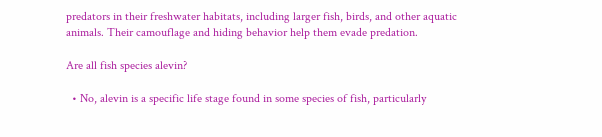predators in their freshwater habitats, including larger fish, birds, and other aquatic animals. Their camouflage and hiding behavior help them evade predation.

Are all fish species alevin?

  • No, alevin is a specific life stage found in some species of fish, particularly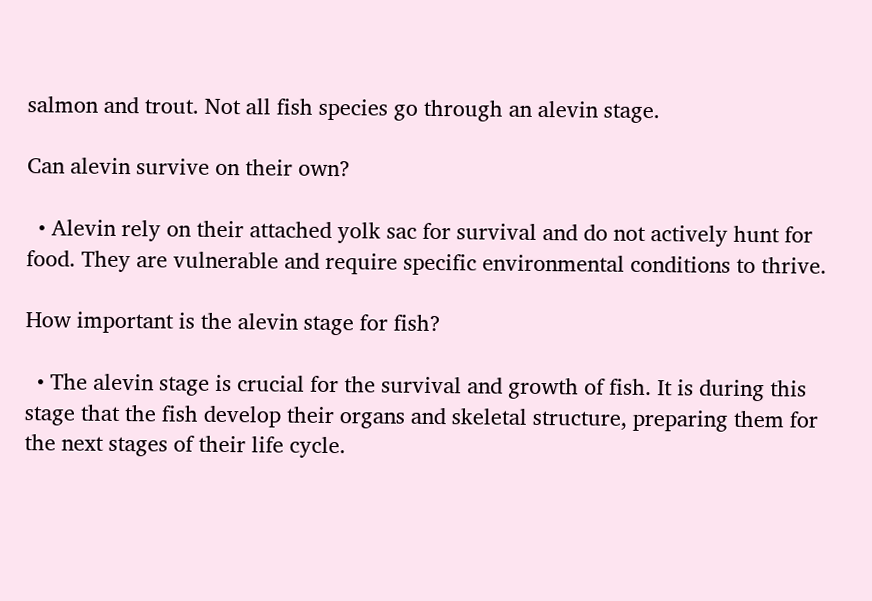salmon and trout. Not all fish species go through an alevin stage.

Can alevin survive on their own?

  • Alevin rely on their attached yolk sac for survival and do not actively hunt for food. They are vulnerable and require specific environmental conditions to thrive.

How important is the alevin stage for fish?

  • The alevin stage is crucial for the survival and growth of fish. It is during this stage that the fish develop their organs and skeletal structure, preparing them for the next stages of their life cycle.